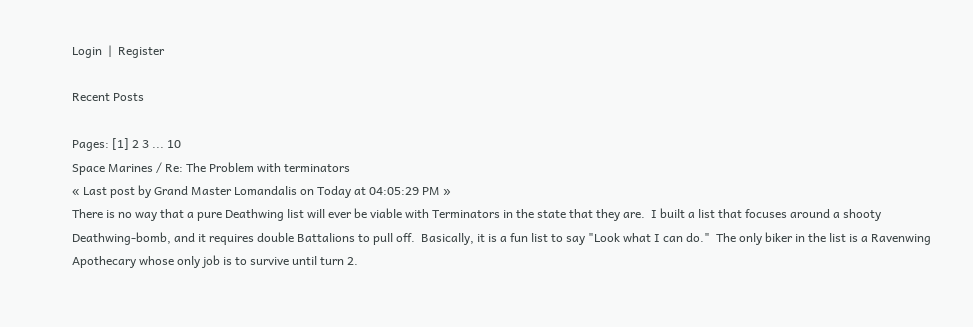Login  |  Register

Recent Posts

Pages: [1] 2 3 ... 10
Space Marines / Re: The Problem with terminators
« Last post by Grand Master Lomandalis on Today at 04:05:29 PM »
There is no way that a pure Deathwing list will ever be viable with Terminators in the state that they are.  I built a list that focuses around a shooty Deathwing-bomb, and it requires double Battalions to pull off.  Basically, it is a fun list to say "Look what I can do."  The only biker in the list is a Ravenwing Apothecary whose only job is to survive until turn 2.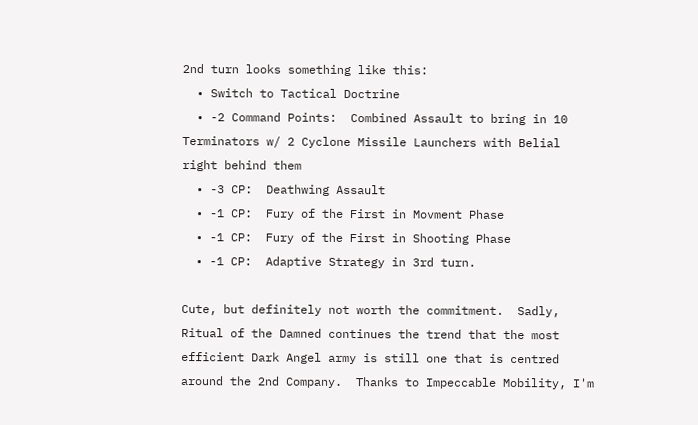2nd turn looks something like this:
  • Switch to Tactical Doctrine
  • -2 Command Points:  Combined Assault to bring in 10 Terminators w/ 2 Cyclone Missile Launchers with Belial right behind them
  • -3 CP:  Deathwing Assault
  • -1 CP:  Fury of the First in Movment Phase
  • -1 CP:  Fury of the First in Shooting Phase
  • -1 CP:  Adaptive Strategy in 3rd turn.

Cute, but definitely not worth the commitment.  Sadly, Ritual of the Damned continues the trend that the most efficient Dark Angel army is still one that is centred around the 2nd Company.  Thanks to Impeccable Mobility, I'm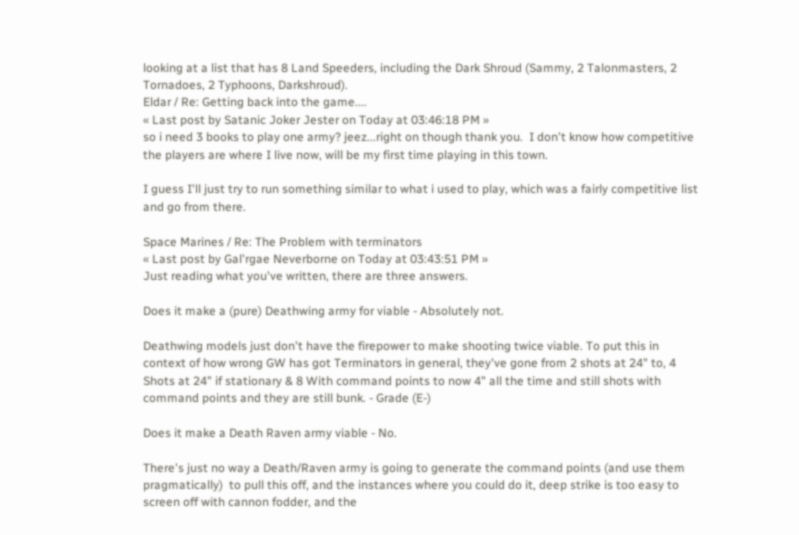looking at a list that has 8 Land Speeders, including the Dark Shroud (Sammy, 2 Talonmasters, 2 Tornadoes, 2 Typhoons, Darkshroud).
Eldar / Re: Getting back into the game....
« Last post by Satanic Joker Jester on Today at 03:46:18 PM »
so i need 3 books to play one army? jeez...right on though thank you.  I don't know how competitive the players are where I live now, will be my first time playing in this town.

I guess I'll just try to run something similar to what i used to play, which was a fairly competitive list and go from there.

Space Marines / Re: The Problem with terminators
« Last post by Gal'rgae Neverborne on Today at 03:43:51 PM »
Just reading what you've written, there are three answers.

Does it make a (pure) Deathwing army for viable - Absolutely not.

Deathwing models just don't have the firepower to make shooting twice viable. To put this in context of how wrong GW has got Terminators in general, they've gone from 2 shots at 24" to, 4 Shots at 24" if stationary & 8 With command points to now 4" all the time and still shots with command points and they are still bunk. - Grade (E-)

Does it make a Death Raven army viable - No.

There's just no way a Death/Raven army is going to generate the command points (and use them pragmatically)  to pull this off, and the instances where you could do it, deep strike is too easy to screen off with cannon fodder, and the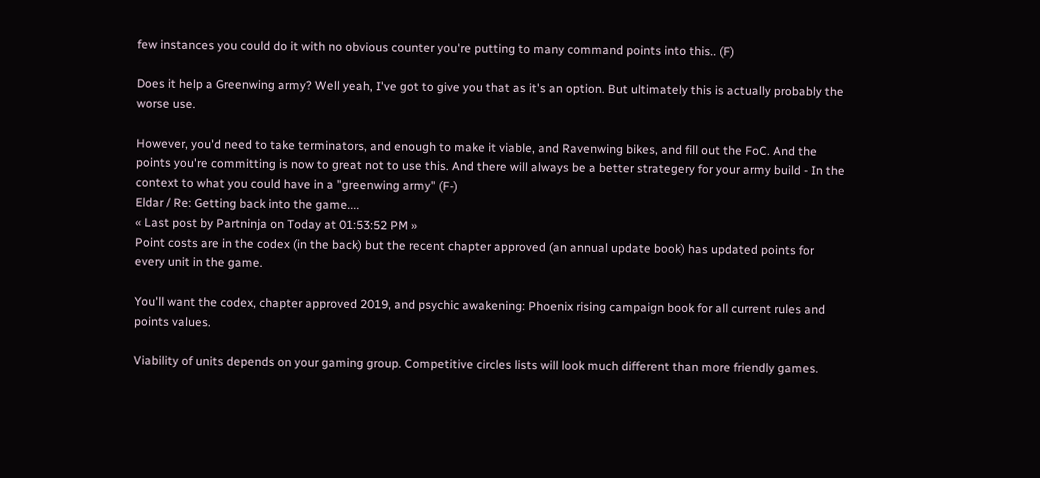few instances you could do it with no obvious counter you're putting to many command points into this.. (F)

Does it help a Greenwing army? Well yeah, I've got to give you that as it's an option. But ultimately this is actually probably the worse use.

However, you'd need to take terminators, and enough to make it viable, and Ravenwing bikes, and fill out the FoC. And the points you're committing is now to great not to use this. And there will always be a better strategery for your army build - In the context to what you could have in a "greenwing army" (F-)
Eldar / Re: Getting back into the game....
« Last post by Partninja on Today at 01:53:52 PM »
Point costs are in the codex (in the back) but the recent chapter approved (an annual update book) has updated points for every unit in the game.

You'll want the codex, chapter approved 2019, and psychic awakening: Phoenix rising campaign book for all current rules and points values.

Viability of units depends on your gaming group. Competitive circles lists will look much different than more friendly games.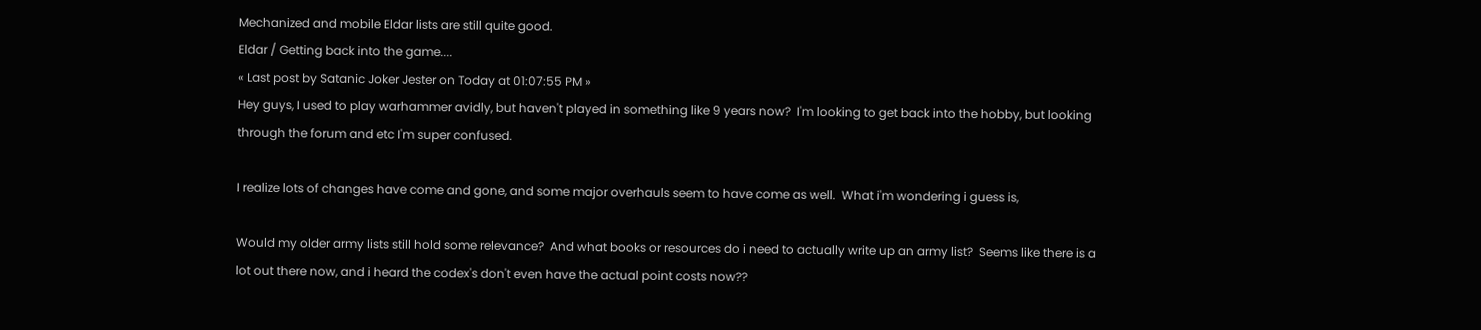Mechanized and mobile Eldar lists are still quite good.
Eldar / Getting back into the game....
« Last post by Satanic Joker Jester on Today at 01:07:55 PM »
Hey guys, I used to play warhammer avidly, but haven't played in something like 9 years now?  I'm looking to get back into the hobby, but looking through the forum and etc I'm super confused.

I realize lots of changes have come and gone, and some major overhauls seem to have come as well.  What i'm wondering i guess is,

Would my older army lists still hold some relevance?  And what books or resources do i need to actually write up an army list?  Seems like there is a lot out there now, and i heard the codex's don't even have the actual point costs now??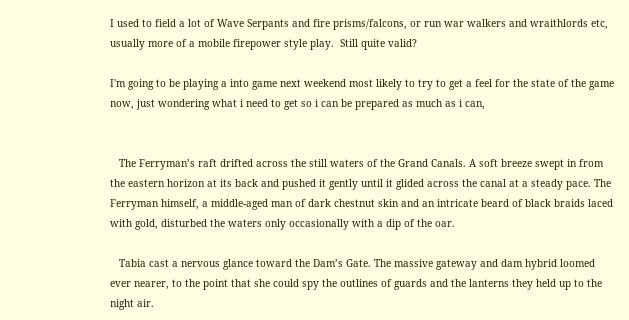I used to field a lot of Wave Serpants and fire prisms/falcons, or run war walkers and wraithlords etc, usually more of a mobile firepower style play.  Still quite valid?

I'm going to be playing a into game next weekend most likely to try to get a feel for the state of the game now, just wondering what i need to get so i can be prepared as much as i can,


   The Ferryman’s raft drifted across the still waters of the Grand Canals. A soft breeze swept in from the eastern horizon at its back and pushed it gently until it glided across the canal at a steady pace. The Ferryman himself, a middle-aged man of dark chestnut skin and an intricate beard of black braids laced with gold, disturbed the waters only occasionally with a dip of the oar.

   Tabia cast a nervous glance toward the Dam’s Gate. The massive gateway and dam hybrid loomed ever nearer, to the point that she could spy the outlines of guards and the lanterns they held up to the night air.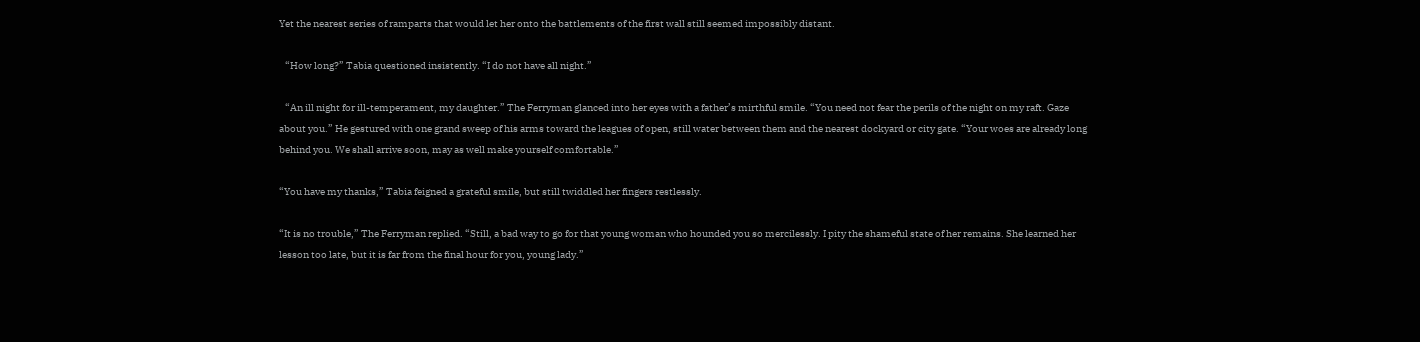Yet the nearest series of ramparts that would let her onto the battlements of the first wall still seemed impossibly distant.

   “How long?” Tabia questioned insistently. “I do not have all night.”

   “An ill night for ill-temperament, my daughter.” The Ferryman glanced into her eyes with a father’s mirthful smile. “You need not fear the perils of the night on my raft. Gaze about you.” He gestured with one grand sweep of his arms toward the leagues of open, still water between them and the nearest dockyard or city gate. “Your woes are already long behind you. We shall arrive soon, may as well make yourself comfortable.”

“You have my thanks,” Tabia feigned a grateful smile, but still twiddled her fingers restlessly.

“It is no trouble,” The Ferryman replied. “Still, a bad way to go for that young woman who hounded you so mercilessly. I pity the shameful state of her remains. She learned her lesson too late, but it is far from the final hour for you, young lady.”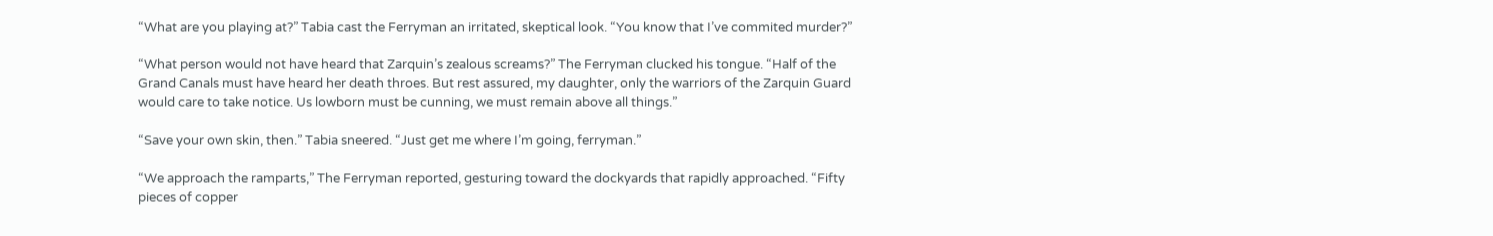“What are you playing at?” Tabia cast the Ferryman an irritated, skeptical look. “You know that I’ve commited murder?”

“What person would not have heard that Zarquin’s zealous screams?” The Ferryman clucked his tongue. “Half of the Grand Canals must have heard her death throes. But rest assured, my daughter, only the warriors of the Zarquin Guard would care to take notice. Us lowborn must be cunning, we must remain above all things.”

“Save your own skin, then.” Tabia sneered. “Just get me where I’m going, ferryman.”

“We approach the ramparts,” The Ferryman reported, gesturing toward the dockyards that rapidly approached. “Fifty pieces of copper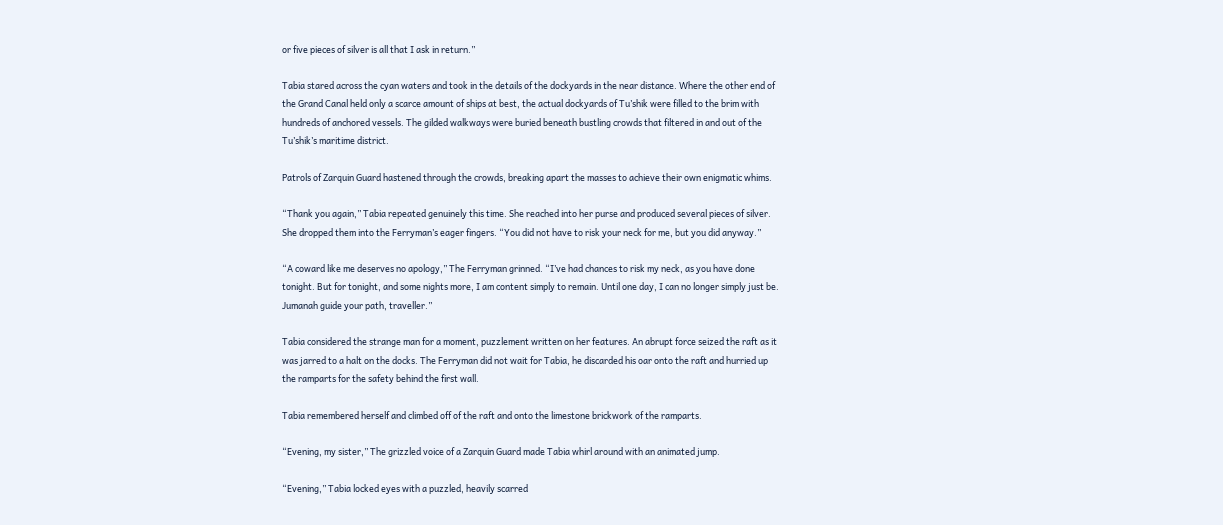or five pieces of silver is all that I ask in return.”

Tabia stared across the cyan waters and took in the details of the dockyards in the near distance. Where the other end of the Grand Canal held only a scarce amount of ships at best, the actual dockyards of Tu’shik were filled to the brim with hundreds of anchored vessels. The gilded walkways were buried beneath bustling crowds that filtered in and out of the Tu’shik’s maritime district.

Patrols of Zarquin Guard hastened through the crowds, breaking apart the masses to achieve their own enigmatic whims.

“Thank you again,” Tabia repeated genuinely this time. She reached into her purse and produced several pieces of silver. She dropped them into the Ferryman’s eager fingers. “You did not have to risk your neck for me, but you did anyway.”

“A coward like me deserves no apology,” The Ferryman grinned. “I’ve had chances to risk my neck, as you have done tonight. But for tonight, and some nights more, I am content simply to remain. Until one day, I can no longer simply just be. Jumanah guide your path, traveller.”

Tabia considered the strange man for a moment, puzzlement written on her features. An abrupt force seized the raft as it was jarred to a halt on the docks. The Ferryman did not wait for Tabia, he discarded his oar onto the raft and hurried up the ramparts for the safety behind the first wall.

Tabia remembered herself and climbed off of the raft and onto the limestone brickwork of the ramparts.

“Evening, my sister,” The grizzled voice of a Zarquin Guard made Tabia whirl around with an animated jump.

“Evening,” Tabia locked eyes with a puzzled, heavily scarred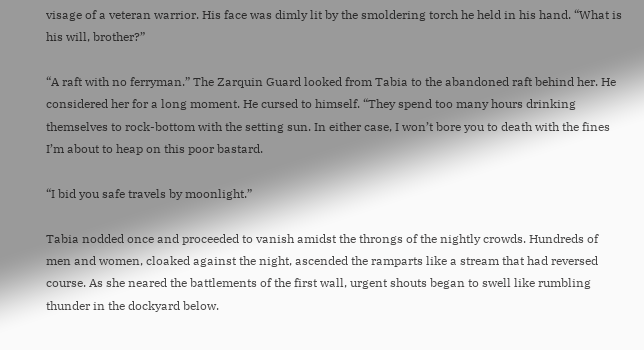visage of a veteran warrior. His face was dimly lit by the smoldering torch he held in his hand. “What is his will, brother?”

“A raft with no ferryman.” The Zarquin Guard looked from Tabia to the abandoned raft behind her. He considered her for a long moment. He cursed to himself. “They spend too many hours drinking themselves to rock-bottom with the setting sun. In either case, I won’t bore you to death with the fines I’m about to heap on this poor bastard.

“I bid you safe travels by moonlight.”

Tabia nodded once and proceeded to vanish amidst the throngs of the nightly crowds. Hundreds of men and women, cloaked against the night, ascended the ramparts like a stream that had reversed course. As she neared the battlements of the first wall, urgent shouts began to swell like rumbling thunder in the dockyard below.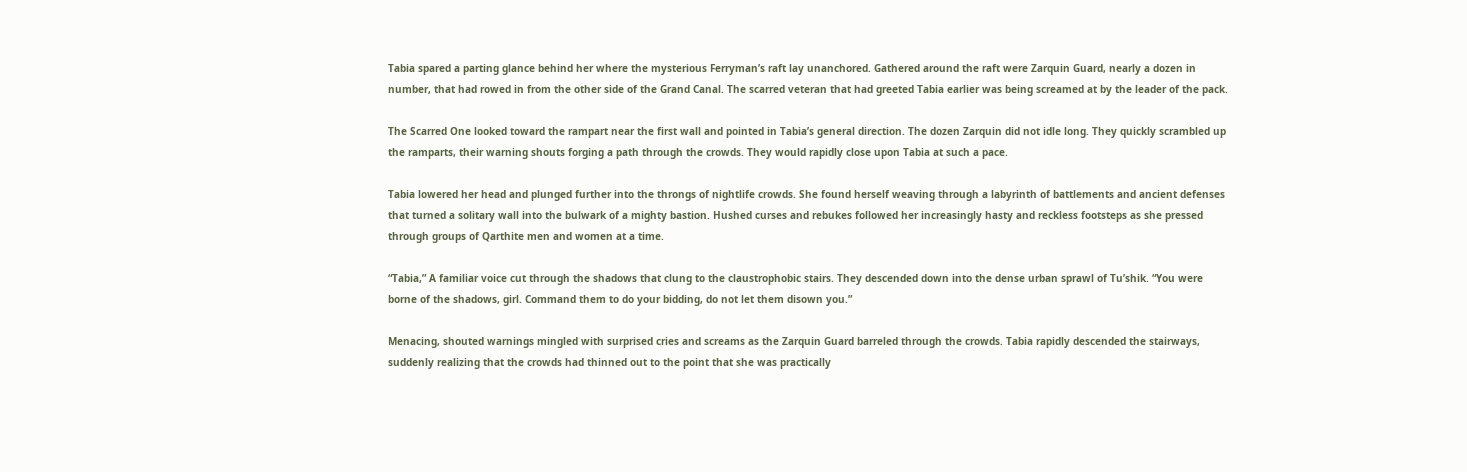Tabia spared a parting glance behind her where the mysterious Ferryman’s raft lay unanchored. Gathered around the raft were Zarquin Guard, nearly a dozen in number, that had rowed in from the other side of the Grand Canal. The scarred veteran that had greeted Tabia earlier was being screamed at by the leader of the pack.

The Scarred One looked toward the rampart near the first wall and pointed in Tabia’s general direction. The dozen Zarquin did not idle long. They quickly scrambled up the ramparts, their warning shouts forging a path through the crowds. They would rapidly close upon Tabia at such a pace.

Tabia lowered her head and plunged further into the throngs of nightlife crowds. She found herself weaving through a labyrinth of battlements and ancient defenses that turned a solitary wall into the bulwark of a mighty bastion. Hushed curses and rebukes followed her increasingly hasty and reckless footsteps as she pressed through groups of Qarthite men and women at a time.

“Tabia,” A familiar voice cut through the shadows that clung to the claustrophobic stairs. They descended down into the dense urban sprawl of Tu’shik. “You were borne of the shadows, girl. Command them to do your bidding, do not let them disown you.”

Menacing, shouted warnings mingled with surprised cries and screams as the Zarquin Guard barreled through the crowds. Tabia rapidly descended the stairways, suddenly realizing that the crowds had thinned out to the point that she was practically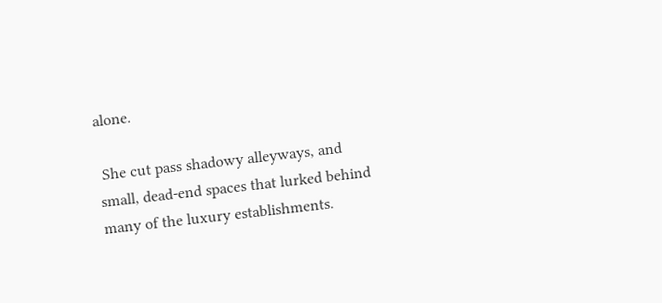alone.

 She cut pass shadowy alleyways, and small, dead-end spaces that lurked behind many of the luxury establishments.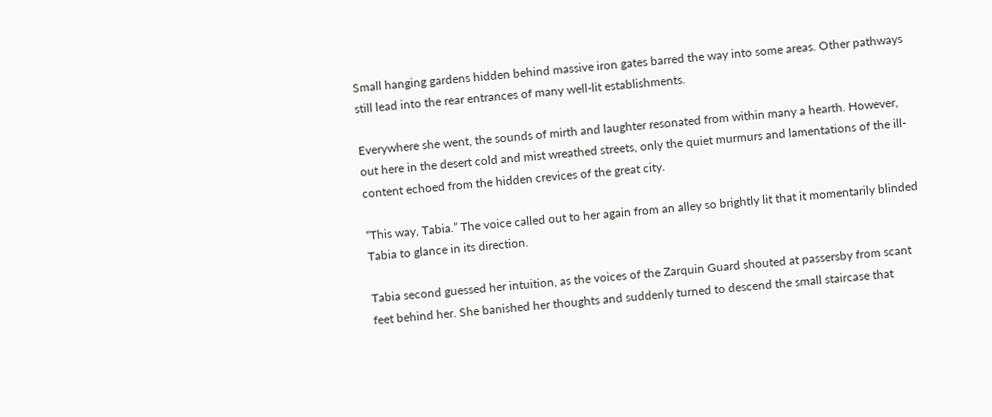Small hanging gardens hidden behind massive iron gates barred the way into some areas. Other pathways still lead into the rear entrances of many well-lit establishments.

Everywhere she went, the sounds of mirth and laughter resonated from within many a hearth. However, out here in the desert cold and mist wreathed streets, only the quiet murmurs and lamentations of the ill-content echoed from the hidden crevices of the great city.

“This way, Tabia.” The voice called out to her again from an alley so brightly lit that it momentarily blinded Tabia to glance in its direction.

Tabia second guessed her intuition, as the voices of the Zarquin Guard shouted at passersby from scant feet behind her. She banished her thoughts and suddenly turned to descend the small staircase that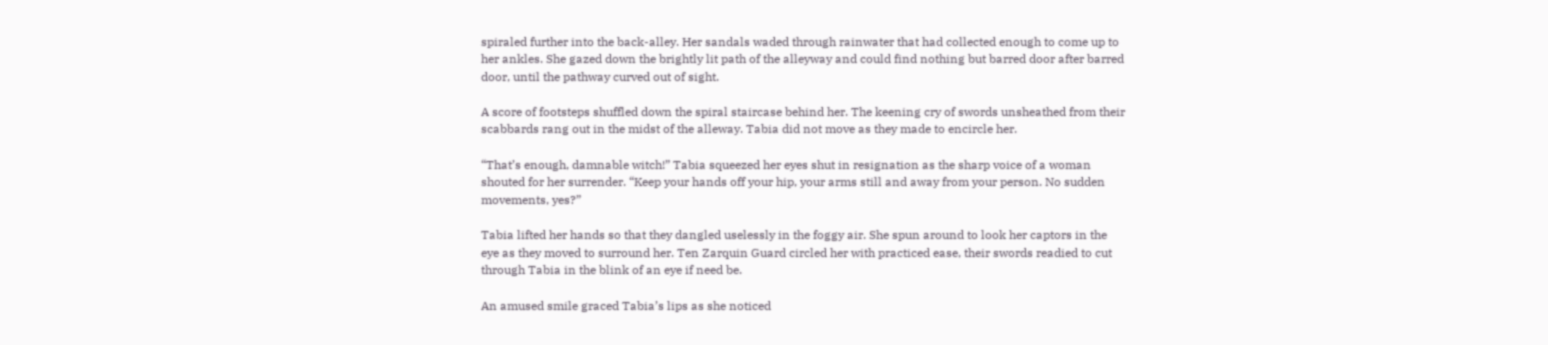spiraled further into the back-alley. Her sandals waded through rainwater that had collected enough to come up to her ankles. She gazed down the brightly lit path of the alleyway and could find nothing but barred door after barred door, until the pathway curved out of sight.

A score of footsteps shuffled down the spiral staircase behind her. The keening cry of swords unsheathed from their scabbards rang out in the midst of the alleway. Tabia did not move as they made to encircle her.

“That’s enough, damnable witch!” Tabia squeezed her eyes shut in resignation as the sharp voice of a woman shouted for her surrender. “Keep your hands off your hip, your arms still and away from your person. No sudden movements, yes?”

Tabia lifted her hands so that they dangled uselessly in the foggy air. She spun around to look her captors in the eye as they moved to surround her. Ten Zarquin Guard circled her with practiced ease, their swords readied to cut through Tabia in the blink of an eye if need be.

An amused smile graced Tabia’s lips as she noticed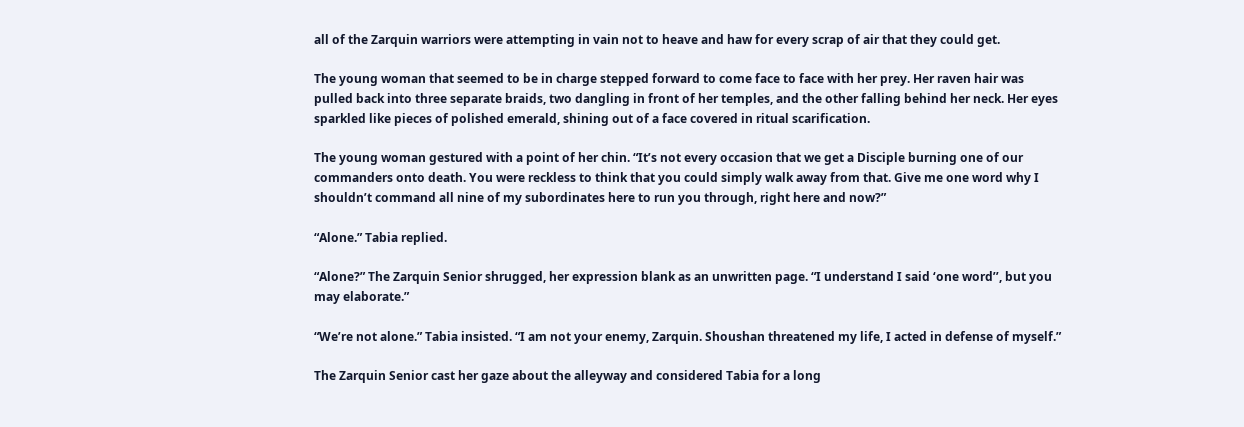all of the Zarquin warriors were attempting in vain not to heave and haw for every scrap of air that they could get.

The young woman that seemed to be in charge stepped forward to come face to face with her prey. Her raven hair was pulled back into three separate braids, two dangling in front of her temples, and the other falling behind her neck. Her eyes sparkled like pieces of polished emerald, shining out of a face covered in ritual scarification.

The young woman gestured with a point of her chin. “It’s not every occasion that we get a Disciple burning one of our commanders onto death. You were reckless to think that you could simply walk away from that. Give me one word why I shouldn’t command all nine of my subordinates here to run you through, right here and now?”

“Alone.” Tabia replied.

“Alone?” The Zarquin Senior shrugged, her expression blank as an unwritten page. “I understand I said ‘one word’’, but you may elaborate.”

“We’re not alone.” Tabia insisted. “I am not your enemy, Zarquin. Shoushan threatened my life, I acted in defense of myself.”

The Zarquin Senior cast her gaze about the alleyway and considered Tabia for a long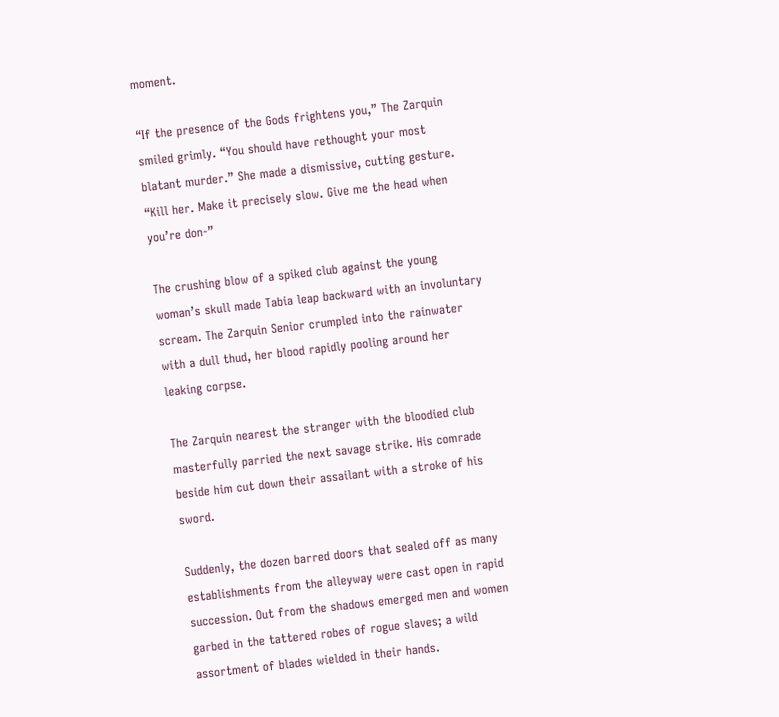moment.

“If the presence of the Gods frightens you,” The Zarquin smiled grimly. “You should have rethought your most blatant murder.” She made a dismissive, cutting gesture. “Kill her. Make it precisely slow. Give me the head when you’re don-”

The crushing blow of a spiked club against the young woman’s skull made Tabia leap backward with an involuntary scream. The Zarquin Senior crumpled into the rainwater with a dull thud, her blood rapidly pooling around her leaking corpse.

The Zarquin nearest the stranger with the bloodied club masterfully parried the next savage strike. His comrade beside him cut down their assailant with a stroke of his sword.

Suddenly, the dozen barred doors that sealed off as many establishments from the alleyway were cast open in rapid succession. Out from the shadows emerged men and women garbed in the tattered robes of rogue slaves; a wild assortment of blades wielded in their hands.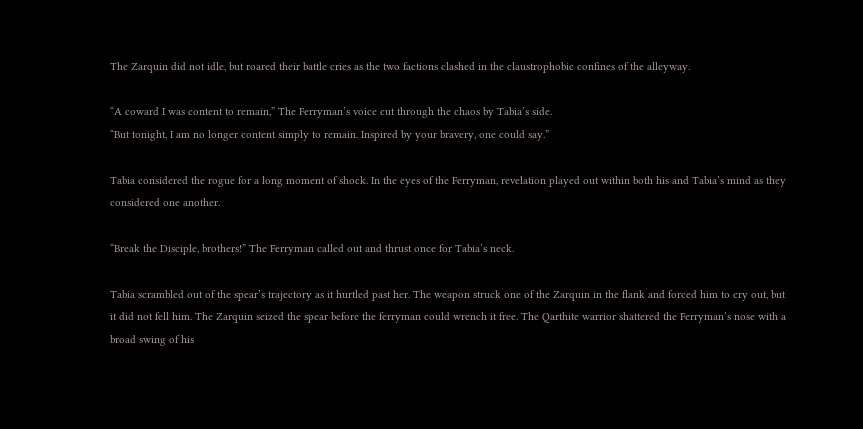The Zarquin did not idle, but roared their battle cries as the two factions clashed in the claustrophobic confines of the alleyway.

“A coward I was content to remain,” The Ferryman’s voice cut through the chaos by Tabia’s side.
“But tonight, I am no longer content simply to remain. Inspired by your bravery, one could say.”

Tabia considered the rogue for a long moment of shock. In the eyes of the Ferryman, revelation played out within both his and Tabia’s mind as they considered one another.

“Break the Disciple, brothers!” The Ferryman called out and thrust once for Tabia’s neck.

Tabia scrambled out of the spear’s trajectory as it hurtled past her. The weapon struck one of the Zarquin in the flank and forced him to cry out, but it did not fell him. The Zarquin seized the spear before the ferryman could wrench it free. The Qarthite warrior shattered the Ferryman’s nose with a broad swing of his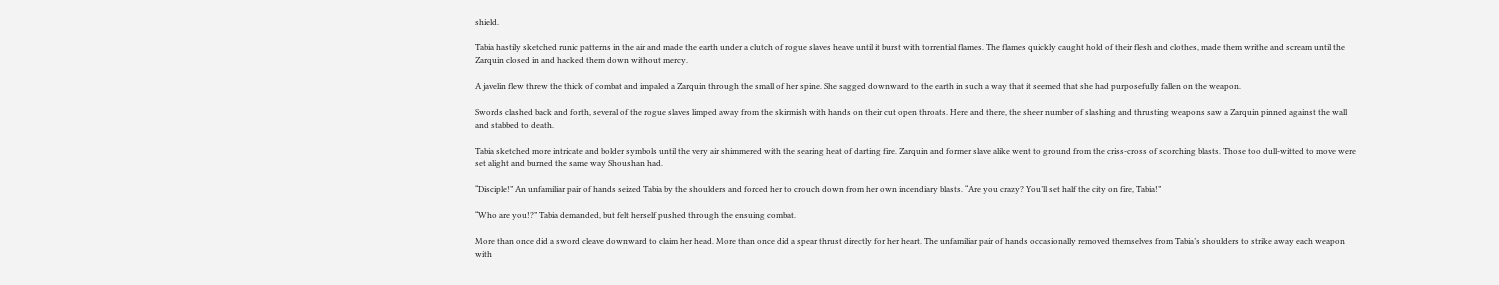shield.

Tabia hastily sketched runic patterns in the air and made the earth under a clutch of rogue slaves heave until it burst with torrential flames. The flames quickly caught hold of their flesh and clothes, made them writhe and scream until the Zarquin closed in and hacked them down without mercy.

A javelin flew threw the thick of combat and impaled a Zarquin through the small of her spine. She sagged downward to the earth in such a way that it seemed that she had purposefully fallen on the weapon.

Swords clashed back and forth, several of the rogue slaves limped away from the skirmish with hands on their cut open throats. Here and there, the sheer number of slashing and thrusting weapons saw a Zarquin pinned against the wall and stabbed to death.

Tabia sketched more intricate and bolder symbols until the very air shimmered with the searing heat of darting fire. Zarquin and former slave alike went to ground from the criss-cross of scorching blasts. Those too dull-witted to move were set alight and burned the same way Shoushan had.

“Disciple!” An unfamiliar pair of hands seized Tabia by the shoulders and forced her to crouch down from her own incendiary blasts. “Are you crazy? You’ll set half the city on fire, Tabia!”

“Who are you!?” Tabia demanded, but felt herself pushed through the ensuing combat.

More than once did a sword cleave downward to claim her head. More than once did a spear thrust directly for her heart. The unfamiliar pair of hands occasionally removed themselves from Tabia’s shoulders to strike away each weapon with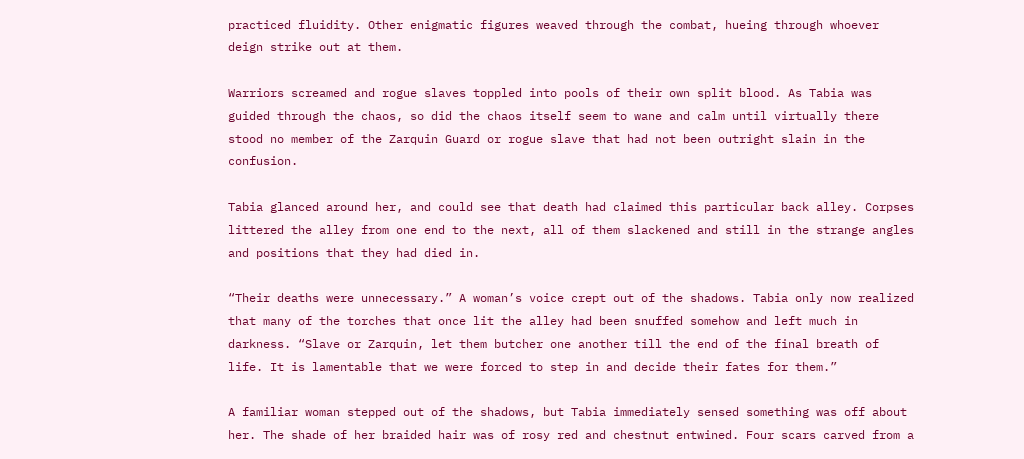practiced fluidity. Other enigmatic figures weaved through the combat, hueing through whoever deign strike out at them.

Warriors screamed and rogue slaves toppled into pools of their own split blood. As Tabia was guided through the chaos, so did the chaos itself seem to wane and calm until virtually there stood no member of the Zarquin Guard or rogue slave that had not been outright slain in the confusion.

Tabia glanced around her, and could see that death had claimed this particular back alley. Corpses littered the alley from one end to the next, all of them slackened and still in the strange angles and positions that they had died in.

“Their deaths were unnecessary.” A woman’s voice crept out of the shadows. Tabia only now realized that many of the torches that once lit the alley had been snuffed somehow and left much in darkness. “Slave or Zarquin, let them butcher one another till the end of the final breath of life. It is lamentable that we were forced to step in and decide their fates for them.”

A familiar woman stepped out of the shadows, but Tabia immediately sensed something was off about her. The shade of her braided hair was of rosy red and chestnut entwined. Four scars carved from a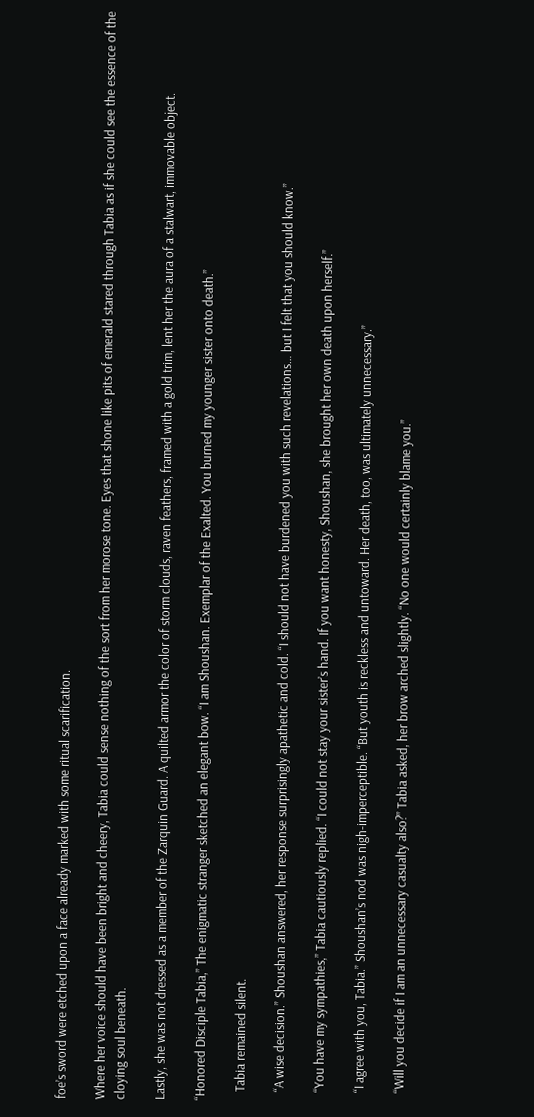foe’s sword were etched upon a face already marked with some ritual scarification.

Where her voice should have been bright and cheery, Tabia could sense nothing of the sort from her morose tone. Eyes that shone like pits of emerald stared through Tabia as if she could see the essence of the cloying soul beneath.

Lastly, she was not dressed as a member of the Zarquin Guard. A quilted armor the color of storm clouds, raven feathers, framed with a gold trim, lent her the aura of a stalwart, immovable object.

“Honored Disciple Tabia,” The enigmatic stranger sketched an elegant bow. “I am Shoushan. Exemplar of the Exalted. You burned my younger sister onto death.”

   Tabia remained silent.

   “A wise decision.” Shoushan answered, her response surprisingly apathetic and cold. “I should not have burdened you with such revelations… but I felt that you should know.”

   “You have my sympathies,” Tabia cautiously replied. “I could not stay your sister’s hand. If you want honesty, Shoushan, she brought her own death upon herself.”

   “I agree with you, Tabia.” Shoushan’s nod was nigh-imperceptible. “But youth is reckless and untoward. Her death, too, was ultimately unnecessary.”

   “Will you decide if I am an unnecessary casualty also?” Tabia asked, her brow arched slightly. “No one would certainly blame you.”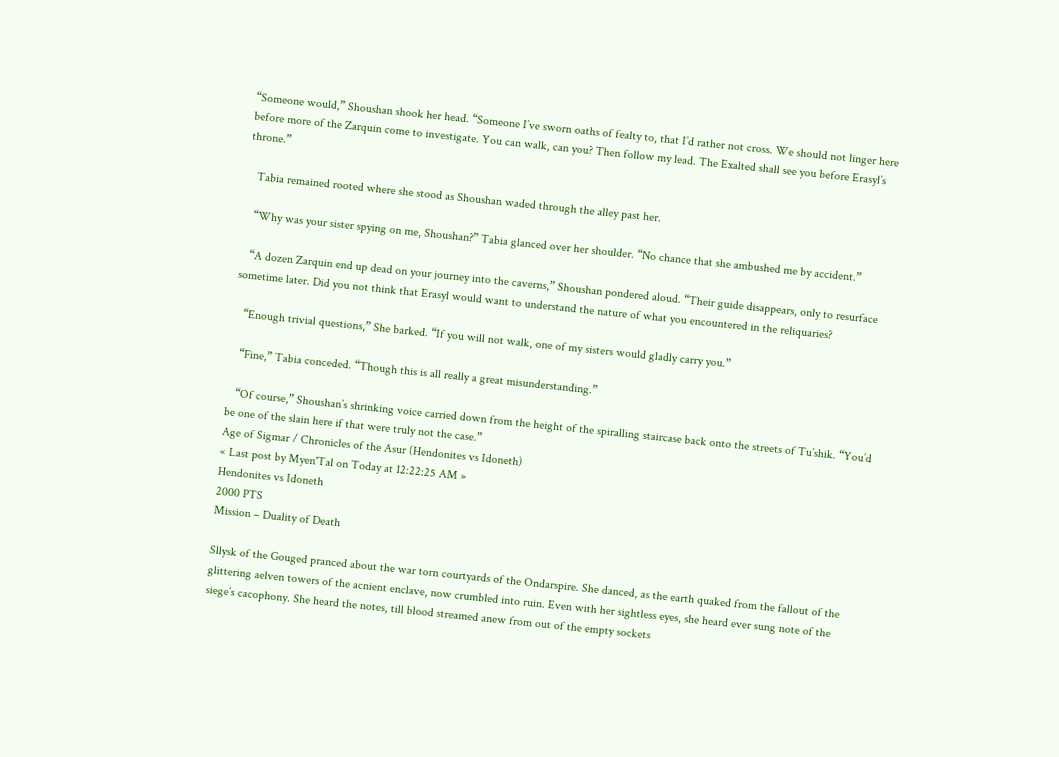“Someone would,” Shoushan shook her head. “Someone I’ve sworn oaths of fealty to, that I’d rather not cross. We should not linger here before more of the Zarquin come to investigate. You can walk, can you? Then follow my lead. The Exalted shall see you before Erasyl’s throne.”

   Tabia remained rooted where she stood as Shoushan waded through the alley past her.

   “Why was your sister spying on me, Shoushan?” Tabia glanced over her shoulder. “No chance that she ambushed me by accident.”

   “A dozen Zarquin end up dead on your journey into the caverns,” Shoushan pondered aloud. “Their guide disappears, only to resurface sometime later. Did you not think that Erasyl would want to understand the nature of what you encountered in the reliquaries?

   “Enough trivial questions,” She barked. “If you will not walk, one of my sisters would gladly carry you.”

   “Fine,” Tabia conceded. “Though this is all really a great misunderstanding.”

   “Of course,” Shoushan’s shrinking voice carried down from the height of the spiralling staircase back onto the streets of Tu’shik. “You’d be one of the slain here if that were truly not the case.”
Age of Sigmar / Chronicles of the Asur (Hendonites vs Idoneth)
« Last post by Myen'Tal on Today at 12:22:25 AM »
Hendonites vs Idoneth
2000 PTS
Mission – Duality of Death

Sllysk of the Gouged pranced about the war torn courtyards of the Ondarspire. She danced, as the earth quaked from the fallout of the glittering aelven towers of the acnient enclave, now crumbled into ruin. Even with her sightless eyes, she heard ever sung note of the siege’s cacophony. She heard the notes, till blood streamed anew from out of the empty sockets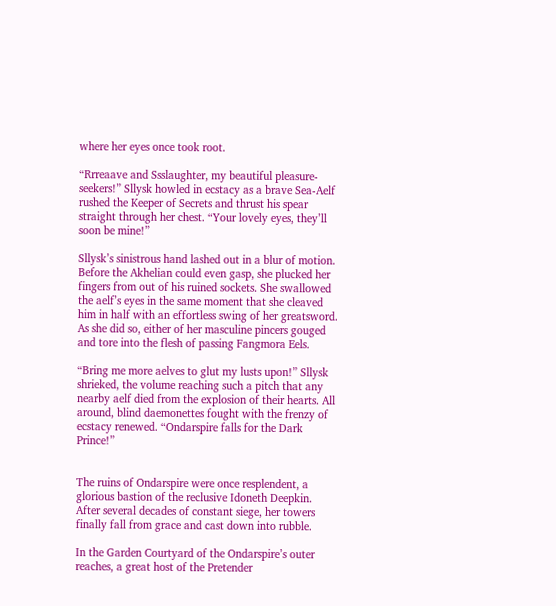where her eyes once took root.

“Rrreaave and Ssslaughter, my beautiful pleasure-seekers!” Sllysk howled in ecstacy as a brave Sea-Aelf rushed the Keeper of Secrets and thrust his spear straight through her chest. “Your lovely eyes, they’ll soon be mine!”

Sllysk’s sinistrous hand lashed out in a blur of motion. Before the Akhelian could even gasp, she plucked her fingers from out of his ruined sockets. She swallowed the aelf’s eyes in the same moment that she cleaved him in half with an effortless swing of her greatsword. As she did so, either of her masculine pincers gouged and tore into the flesh of passing Fangmora Eels.

“Bring me more aelves to glut my lusts upon!” Sllysk shrieked, the volume reaching such a pitch that any nearby aelf died from the explosion of their hearts. All around, blind daemonettes fought with the frenzy of ecstacy renewed. “Ondarspire falls for the Dark Prince!”


The ruins of Ondarspire were once resplendent, a glorious bastion of the reclusive Idoneth Deepkin. After several decades of constant siege, her towers finally fall from grace and cast down into rubble.

In the Garden Courtyard of the Ondarspire’s outer reaches, a great host of the Pretender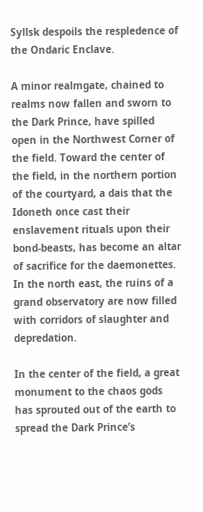Syllsk despoils the respledence of the Ondaric Enclave.

A minor realmgate, chained to realms now fallen and sworn to the Dark Prince, have spilled open in the Northwest Corner of the field. Toward the center of the field, in the northern portion of the courtyard, a dais that the Idoneth once cast their enslavement rituals upon their bond-beasts, has become an altar of sacrifice for the daemonettes. In the north east, the ruins of a grand observatory are now filled with corridors of slaughter and depredation.

In the center of the field, a great monument to the chaos gods has sprouted out of the earth to spread the Dark Prince’s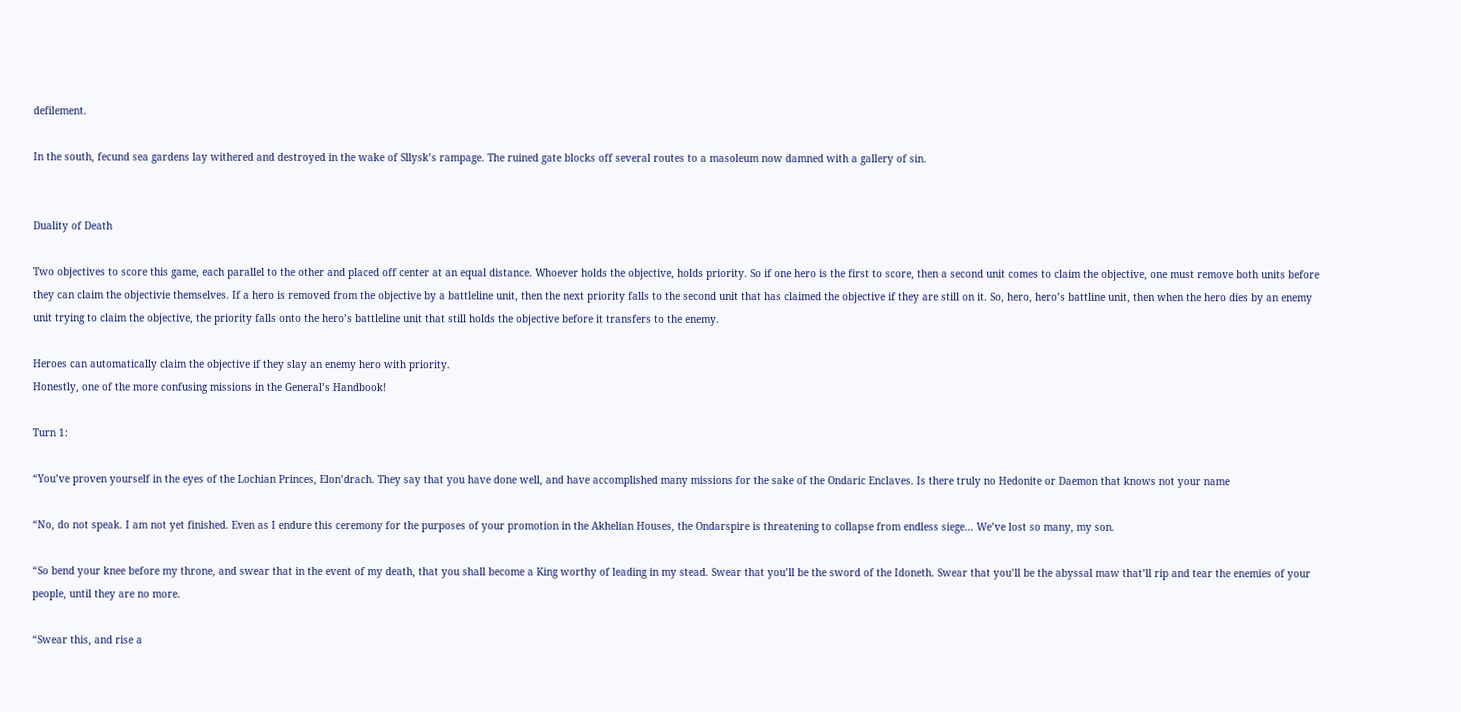defilement.

In the south, fecund sea gardens lay withered and destroyed in the wake of Sllysk’s rampage. The ruined gate blocks off several routes to a masoleum now damned with a gallery of sin.


Duality of Death

Two objectives to score this game, each parallel to the other and placed off center at an equal distance. Whoever holds the objective, holds priority. So if one hero is the first to score, then a second unit comes to claim the objective, one must remove both units before they can claim the objectivie themselves. If a hero is removed from the objective by a battleline unit, then the next priority falls to the second unit that has claimed the objective if they are still on it. So, hero, hero’s battline unit, then when the hero dies by an enemy unit trying to claim the objective, the priority falls onto the hero’s battleline unit that still holds the objective before it transfers to the enemy.

Heroes can automatically claim the objective if they slay an enemy hero with priority.
Honestly, one of the more confusing missions in the General’s Handbook!

Turn 1:

“You’ve proven yourself in the eyes of the Lochian Princes, Elon’drach. They say that you have done well, and have accomplished many missions for the sake of the Ondaric Enclaves. Is there truly no Hedonite or Daemon that knows not your name

“No, do not speak. I am not yet finished. Even as I endure this ceremony for the purposes of your promotion in the Akhelian Houses, the Ondarspire is threatening to collapse from endless siege… We’ve lost so many, my son.

“So bend your knee before my throne, and swear that in the event of my death, that you shall become a King worthy of leading in my stead. Swear that you’ll be the sword of the Idoneth. Swear that you’ll be the abyssal maw that’ll rip and tear the enemies of your people, until they are no more.

“Swear this, and rise a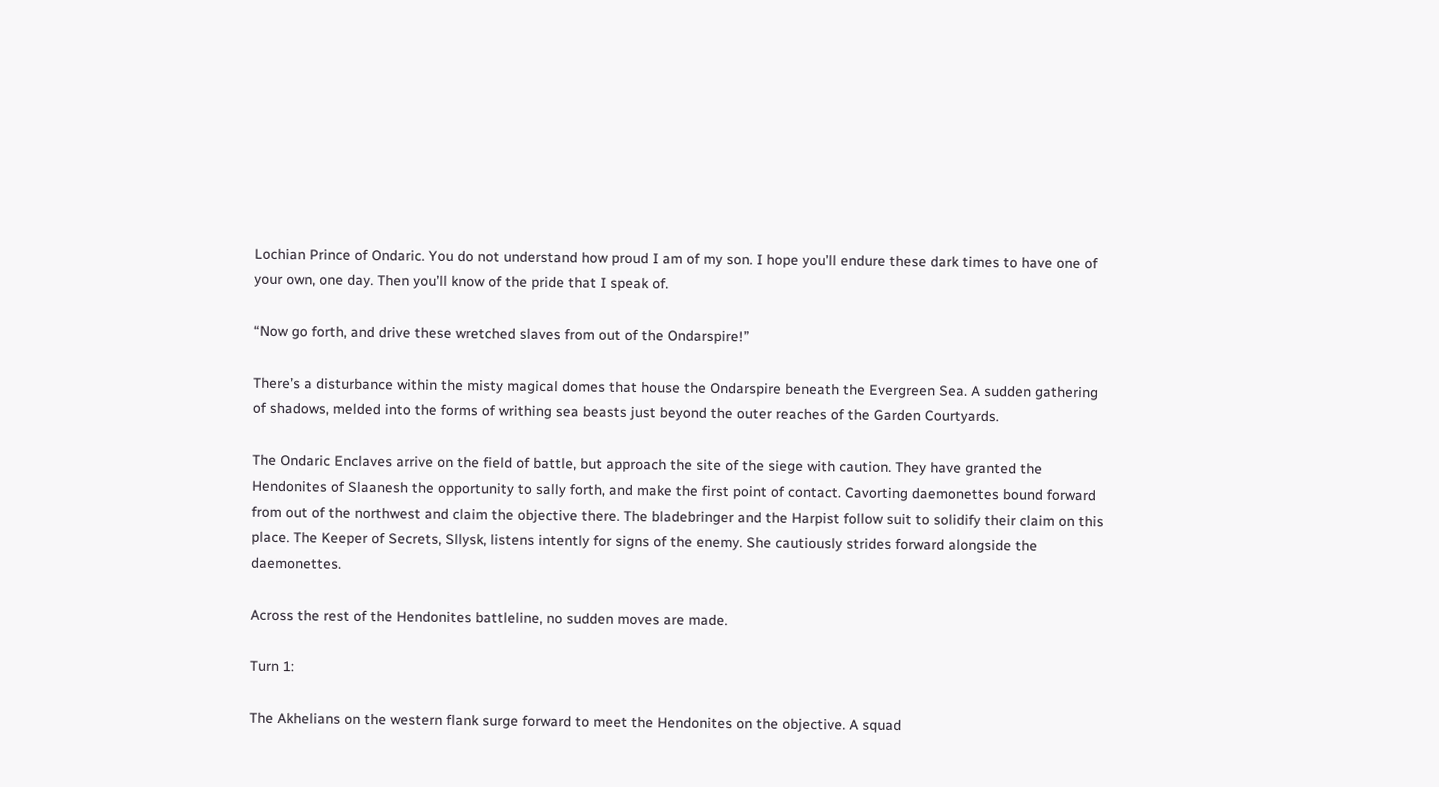Lochian Prince of Ondaric. You do not understand how proud I am of my son. I hope you’ll endure these dark times to have one of your own, one day. Then you’ll know of the pride that I speak of.

“Now go forth, and drive these wretched slaves from out of the Ondarspire!”

There’s a disturbance within the misty magical domes that house the Ondarspire beneath the Evergreen Sea. A sudden gathering of shadows, melded into the forms of writhing sea beasts just beyond the outer reaches of the Garden Courtyards.

The Ondaric Enclaves arrive on the field of battle, but approach the site of the siege with caution. They have granted the Hendonites of Slaanesh the opportunity to sally forth, and make the first point of contact. Cavorting daemonettes bound forward from out of the northwest and claim the objective there. The bladebringer and the Harpist follow suit to solidify their claim on this place. The Keeper of Secrets, Sllysk, listens intently for signs of the enemy. She cautiously strides forward alongside the daemonettes.

Across the rest of the Hendonites battleline, no sudden moves are made.

Turn 1:

The Akhelians on the western flank surge forward to meet the Hendonites on the objective. A squad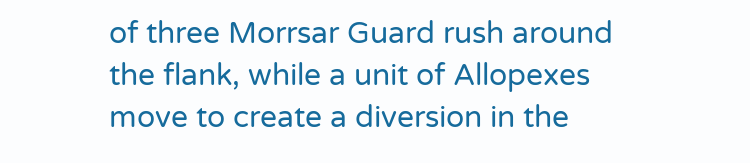of three Morrsar Guard rush around the flank, while a unit of Allopexes move to create a diversion in the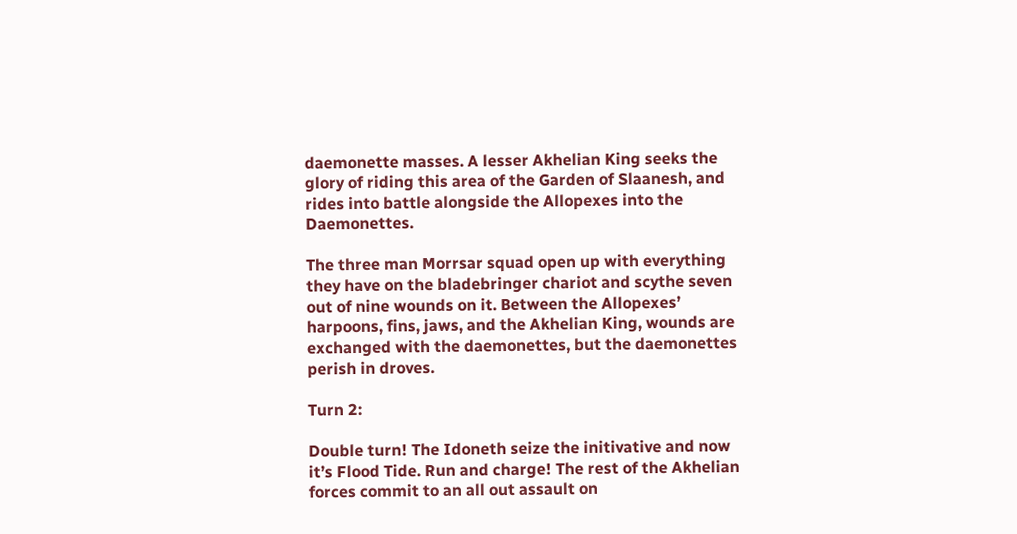daemonette masses. A lesser Akhelian King seeks the glory of riding this area of the Garden of Slaanesh, and rides into battle alongside the Allopexes into the Daemonettes.

The three man Morrsar squad open up with everything they have on the bladebringer chariot and scythe seven out of nine wounds on it. Between the Allopexes’ harpoons, fins, jaws, and the Akhelian King, wounds are exchanged with the daemonettes, but the daemonettes perish in droves.

Turn 2:

Double turn! The Idoneth seize the initivative and now it’s Flood Tide. Run and charge! The rest of the Akhelian forces commit to an all out assault on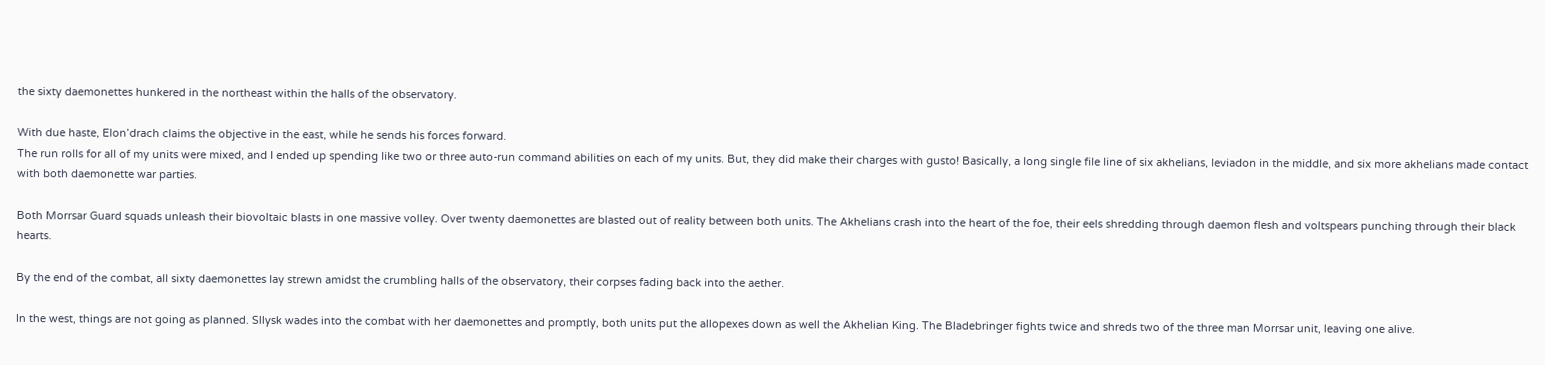the sixty daemonettes hunkered in the northeast within the halls of the observatory.

With due haste, Elon’drach claims the objective in the east, while he sends his forces forward.
The run rolls for all of my units were mixed, and I ended up spending like two or three auto-run command abilities on each of my units. But, they did make their charges with gusto! Basically, a long single file line of six akhelians, leviadon in the middle, and six more akhelians made contact with both daemonette war parties.

Both Morrsar Guard squads unleash their biovoltaic blasts in one massive volley. Over twenty daemonettes are blasted out of reality between both units. The Akhelians crash into the heart of the foe, their eels shredding through daemon flesh and voltspears punching through their black hearts.

By the end of the combat, all sixty daemonettes lay strewn amidst the crumbling halls of the observatory, their corpses fading back into the aether.

In the west, things are not going as planned. Sllysk wades into the combat with her daemonettes and promptly, both units put the allopexes down as well the Akhelian King. The Bladebringer fights twice and shreds two of the three man Morrsar unit, leaving one alive.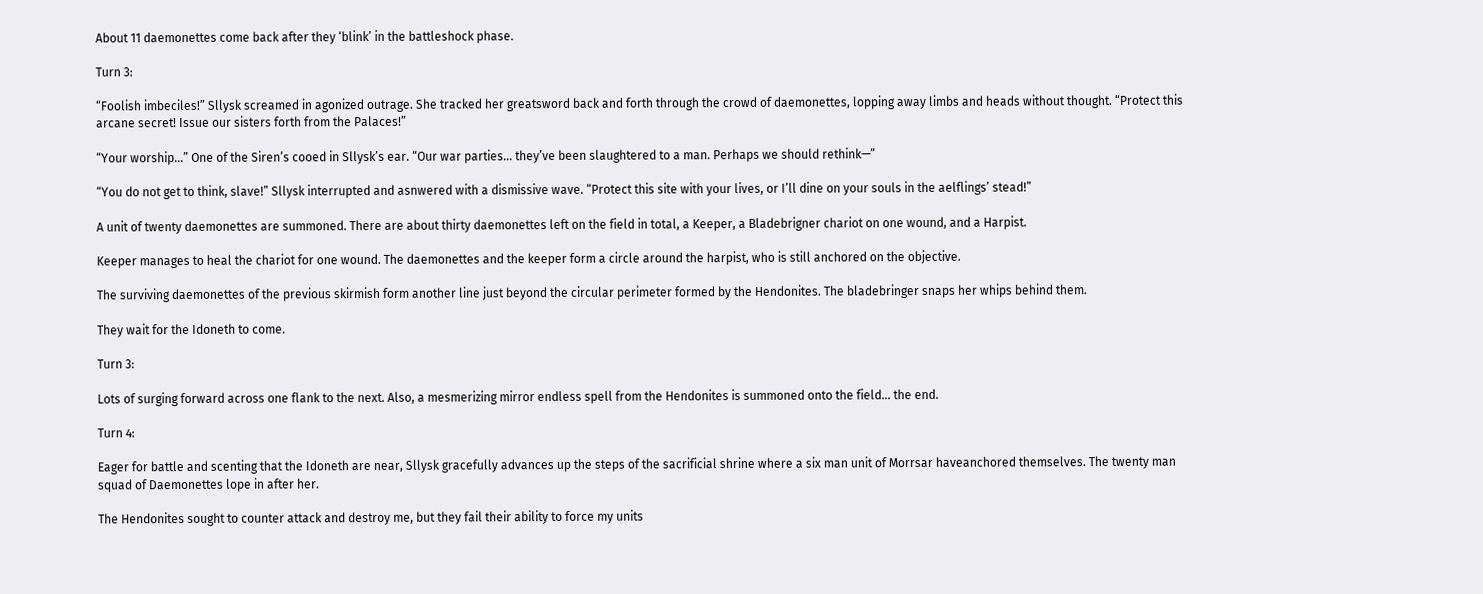About 11 daemonettes come back after they ‘blink’ in the battleshock phase.

Turn 3:

“Foolish imbeciles!” Sllysk screamed in agonized outrage. She tracked her greatsword back and forth through the crowd of daemonettes, lopping away limbs and heads without thought. “Protect this arcane secret! Issue our sisters forth from the Palaces!”

“Your worship…” One of the Siren’s cooed in Sllysk’s ear. “Our war parties… they’ve been slaughtered to a man. Perhaps we should rethink—”

“You do not get to think, slave!” Sllysk interrupted and asnwered with a dismissive wave. “Protect this site with your lives, or I’ll dine on your souls in the aelflings’ stead!”

A unit of twenty daemonettes are summoned. There are about thirty daemonettes left on the field in total, a Keeper, a Bladebrigner chariot on one wound, and a Harpist.

Keeper manages to heal the chariot for one wound. The daemonettes and the keeper form a circle around the harpist, who is still anchored on the objective.

The surviving daemonettes of the previous skirmish form another line just beyond the circular perimeter formed by the Hendonites. The bladebringer snaps her whips behind them.

They wait for the Idoneth to come.

Turn 3:

Lots of surging forward across one flank to the next. Also, a mesmerizing mirror endless spell from the Hendonites is summoned onto the field… the end.

Turn 4:

Eager for battle and scenting that the Idoneth are near, Sllysk gracefully advances up the steps of the sacrificial shrine where a six man unit of Morrsar haveanchored themselves. The twenty man squad of Daemonettes lope in after her.

The Hendonites sought to counter attack and destroy me, but they fail their ability to force my units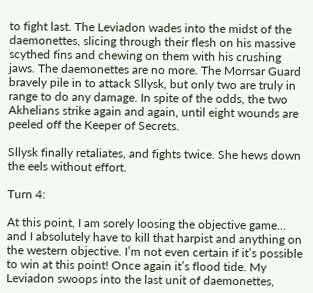to fight last. The Leviadon wades into the midst of the daemonettes, slicing through their flesh on his massive scythed fins and chewing on them with his crushing jaws. The daemonettes are no more. The Morrsar Guard bravely pile in to attack Sllysk, but only two are truly in range to do any damage. In spite of the odds, the two Akhelians strike again and again, until eight wounds are peeled off the Keeper of Secrets.

Sllysk finally retaliates, and fights twice. She hews down the eels without effort.

Turn 4:

At this point, I am sorely loosing the objective game… and I absolutely have to kill that harpist and anything on the western objective. I’m not even certain if it’s possible to win at this point! Once again it’s flood tide. My Leviadon swoops into the last unit of daemonettes,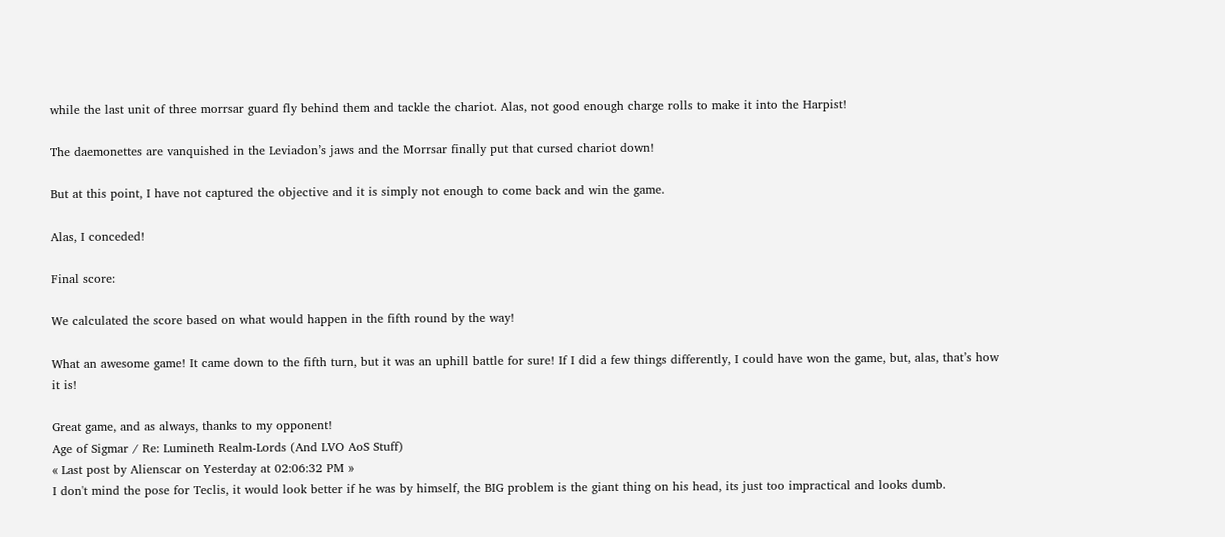while the last unit of three morrsar guard fly behind them and tackle the chariot. Alas, not good enough charge rolls to make it into the Harpist!

The daemonettes are vanquished in the Leviadon’s jaws and the Morrsar finally put that cursed chariot down!

But at this point, I have not captured the objective and it is simply not enough to come back and win the game.

Alas, I conceded!

Final score:

We calculated the score based on what would happen in the fifth round by the way!

What an awesome game! It came down to the fifth turn, but it was an uphill battle for sure! If I did a few things differently, I could have won the game, but, alas, that’s how it is!

Great game, and as always, thanks to my opponent!
Age of Sigmar / Re: Lumineth Realm-Lords (And LVO AoS Stuff)
« Last post by Alienscar on Yesterday at 02:06:32 PM »
I don't mind the pose for Teclis, it would look better if he was by himself, the BIG problem is the giant thing on his head, its just too impractical and looks dumb.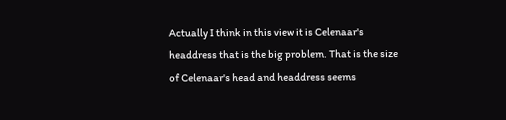Actually I think in this view it is Celenaar's headdress that is the big problem. That is the size of Celenaar's head and headdress seems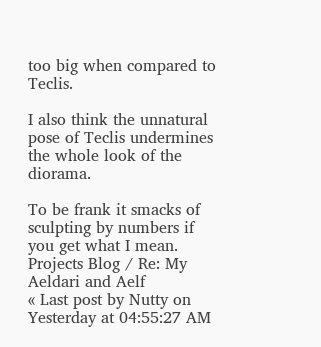too big when compared to Teclis.

I also think the unnatural pose of Teclis undermines the whole look of the diorama.

To be frank it smacks of sculpting by numbers if you get what I mean.
Projects Blog / Re: My Aeldari and Aelf
« Last post by Nutty on Yesterday at 04:55:27 AM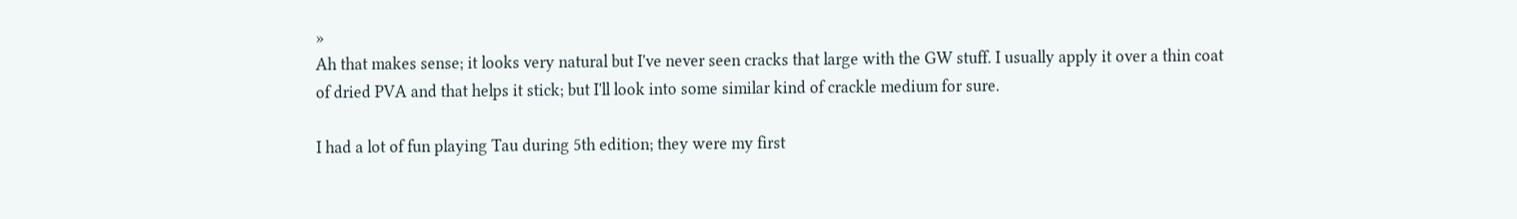»
Ah that makes sense; it looks very natural but I've never seen cracks that large with the GW stuff. I usually apply it over a thin coat of dried PVA and that helps it stick; but I'll look into some similar kind of crackle medium for sure.

I had a lot of fun playing Tau during 5th edition; they were my first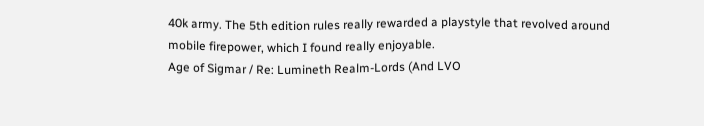40k army. The 5th edition rules really rewarded a playstyle that revolved around mobile firepower, which I found really enjoyable.
Age of Sigmar / Re: Lumineth Realm-Lords (And LVO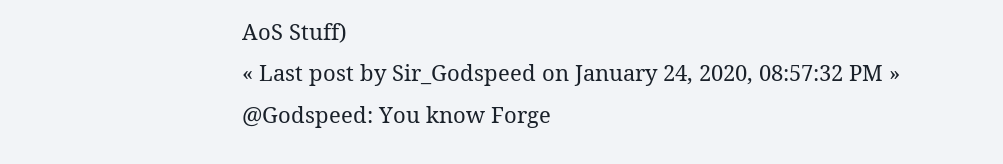AoS Stuff)
« Last post by Sir_Godspeed on January 24, 2020, 08:57:32 PM »
@Godspeed: You know Forge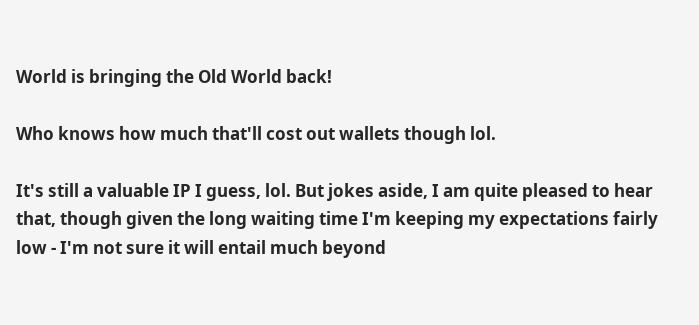World is bringing the Old World back!

Who knows how much that'll cost out wallets though lol.

It's still a valuable IP I guess, lol. But jokes aside, I am quite pleased to hear that, though given the long waiting time I'm keeping my expectations fairly low - I'm not sure it will entail much beyond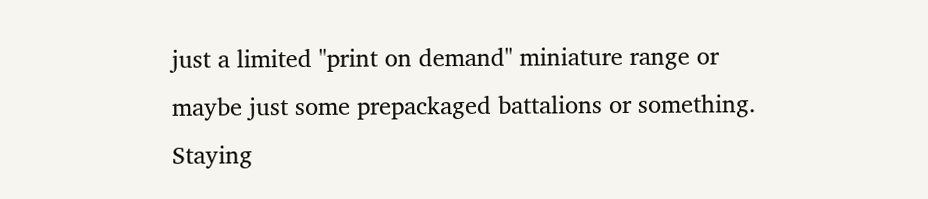just a limited "print on demand" miniature range or maybe just some prepackaged battalions or something. Staying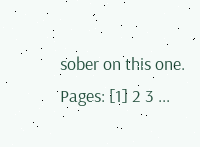sober on this one.
Pages: [1] 2 3 ...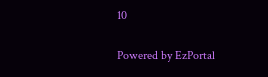10

Powered by EzPortal